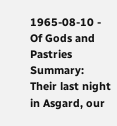1965-08-10 - Of Gods and Pastries
Summary: Their last night in Asgard, our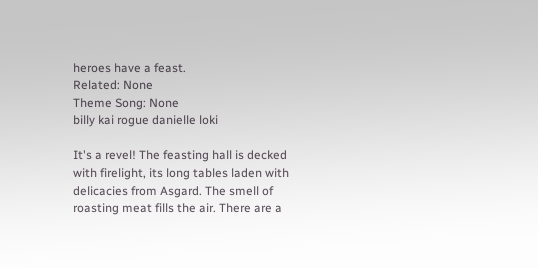heroes have a feast.
Related: None
Theme Song: None
billy kai rogue danielle loki

It's a revel! The feasting hall is decked with firelight, its long tables laden with delicacies from Asgard. The smell of roasting meat fills the air. There are a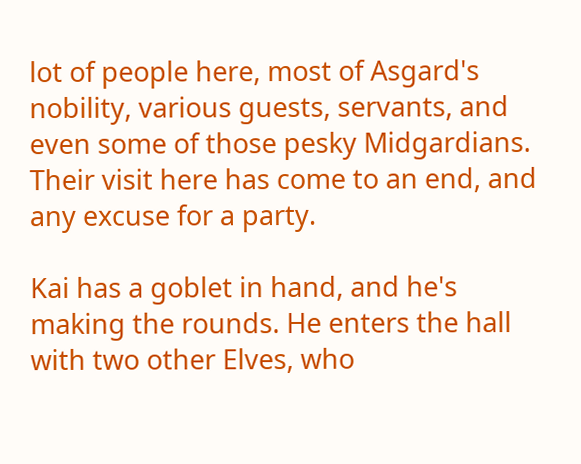lot of people here, most of Asgard's nobility, various guests, servants, and even some of those pesky Midgardians. Their visit here has come to an end, and any excuse for a party.

Kai has a goblet in hand, and he's making the rounds. He enters the hall with two other Elves, who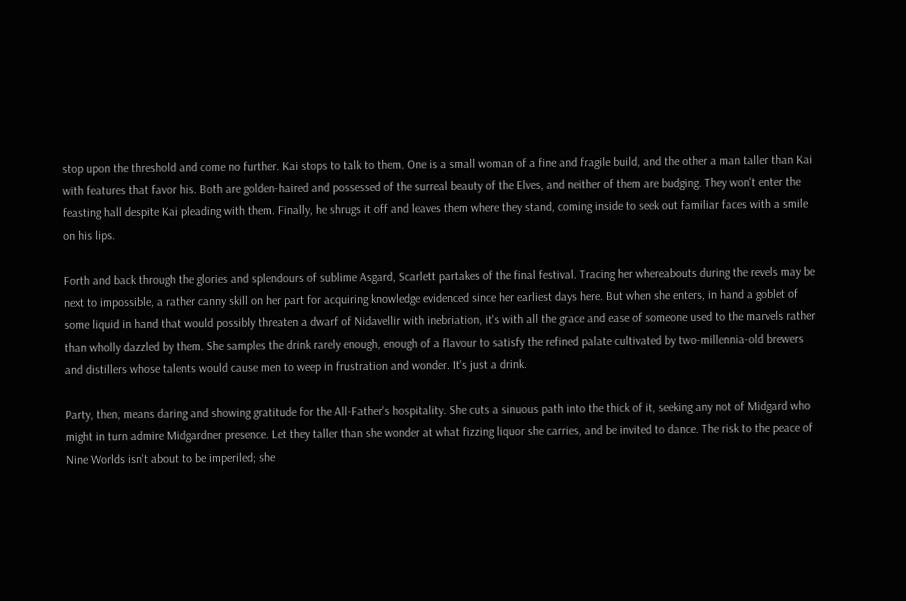stop upon the threshold and come no further. Kai stops to talk to them. One is a small woman of a fine and fragile build, and the other a man taller than Kai with features that favor his. Both are golden-haired and possessed of the surreal beauty of the Elves, and neither of them are budging. They won't enter the feasting hall despite Kai pleading with them. Finally, he shrugs it off and leaves them where they stand, coming inside to seek out familiar faces with a smile on his lips.

Forth and back through the glories and splendours of sublime Asgard, Scarlett partakes of the final festival. Tracing her whereabouts during the revels may be next to impossible, a rather canny skill on her part for acquiring knowledge evidenced since her earliest days here. But when she enters, in hand a goblet of some liquid in hand that would possibly threaten a dwarf of Nidavellir with inebriation, it's with all the grace and ease of someone used to the marvels rather than wholly dazzled by them. She samples the drink rarely enough, enough of a flavour to satisfy the refined palate cultivated by two-millennia-old brewers and distillers whose talents would cause men to weep in frustration and wonder. It's just a drink.

Party, then, means daring and showing gratitude for the All-Father's hospitality. She cuts a sinuous path into the thick of it, seeking any not of Midgard who might in turn admire Midgardner presence. Let they taller than she wonder at what fizzing liquor she carries, and be invited to dance. The risk to the peace of Nine Worlds isn't about to be imperiled; she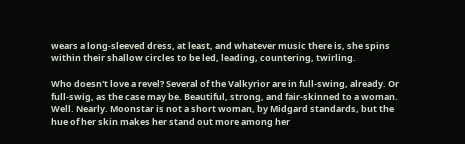wears a long-sleeved dress, at least, and whatever music there is, she spins within their shallow circles to be led, leading, countering, twirling.

Who doesn't love a revel? Several of the Valkyrior are in full-swing, already. Or full-swig, as the case may be. Beautiful, strong, and fair-skinned to a woman. Well. Nearly. Moonstar is not a short woman, by Midgard standards, but the hue of her skin makes her stand out more among her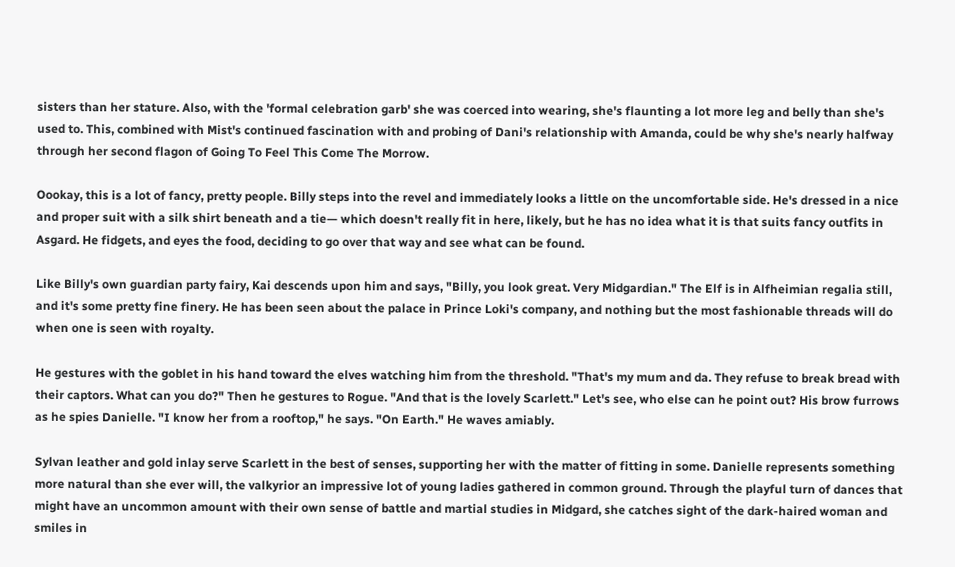sisters than her stature. Also, with the 'formal celebration garb' she was coerced into wearing, she's flaunting a lot more leg and belly than she's used to. This, combined with Mist's continued fascination with and probing of Dani's relationship with Amanda, could be why she's nearly halfway through her second flagon of Going To Feel This Come The Morrow.

Oookay, this is a lot of fancy, pretty people. Billy steps into the revel and immediately looks a little on the uncomfortable side. He's dressed in a nice and proper suit with a silk shirt beneath and a tie— which doesn't really fit in here, likely, but he has no idea what it is that suits fancy outfits in Asgard. He fidgets, and eyes the food, deciding to go over that way and see what can be found.

Like Billy's own guardian party fairy, Kai descends upon him and says, "Billy, you look great. Very Midgardian." The Elf is in Alfheimian regalia still, and it's some pretty fine finery. He has been seen about the palace in Prince Loki's company, and nothing but the most fashionable threads will do when one is seen with royalty.

He gestures with the goblet in his hand toward the elves watching him from the threshold. "That's my mum and da. They refuse to break bread with their captors. What can you do?" Then he gestures to Rogue. "And that is the lovely Scarlett." Let's see, who else can he point out? His brow furrows as he spies Danielle. "I know her from a rooftop," he says. "On Earth." He waves amiably.

Sylvan leather and gold inlay serve Scarlett in the best of senses, supporting her with the matter of fitting in some. Danielle represents something more natural than she ever will, the valkyrior an impressive lot of young ladies gathered in common ground. Through the playful turn of dances that might have an uncommon amount with their own sense of battle and martial studies in Midgard, she catches sight of the dark-haired woman and smiles in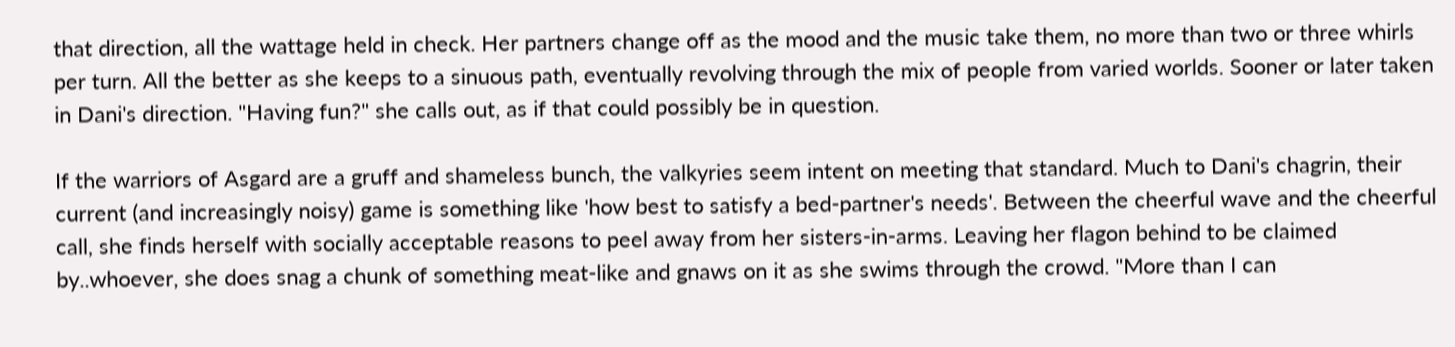that direction, all the wattage held in check. Her partners change off as the mood and the music take them, no more than two or three whirls per turn. All the better as she keeps to a sinuous path, eventually revolving through the mix of people from varied worlds. Sooner or later taken in Dani's direction. "Having fun?" she calls out, as if that could possibly be in question.

If the warriors of Asgard are a gruff and shameless bunch, the valkyries seem intent on meeting that standard. Much to Dani's chagrin, their current (and increasingly noisy) game is something like 'how best to satisfy a bed-partner's needs'. Between the cheerful wave and the cheerful call, she finds herself with socially acceptable reasons to peel away from her sisters-in-arms. Leaving her flagon behind to be claimed by..whoever, she does snag a chunk of something meat-like and gnaws on it as she swims through the crowd. "More than I can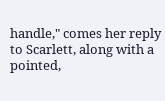handle," comes her reply to Scarlett, along with a pointed,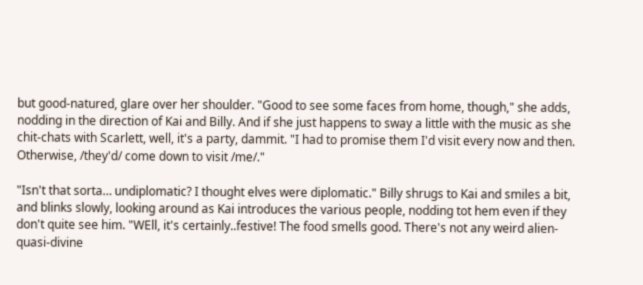but good-natured, glare over her shoulder. "Good to see some faces from home, though," she adds, nodding in the direction of Kai and Billy. And if she just happens to sway a little with the music as she chit-chats with Scarlett, well, it's a party, dammit. "I had to promise them I'd visit every now and then. Otherwise, /they'd/ come down to visit /me/."

"Isn't that sorta… undiplomatic? I thought elves were diplomatic." Billy shrugs to Kai and smiles a bit, and blinks slowly, looking around as Kai introduces the various people, nodding tot hem even if they don't quite see him. "WEll, it's certainly..festive! The food smells good. There's not any weird alien-quasi-divine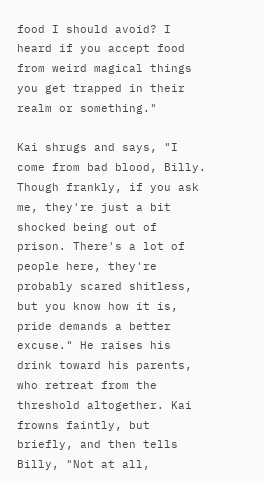food I should avoid? I heard if you accept food from weird magical things you get trapped in their realm or something."

Kai shrugs and says, "I come from bad blood, Billy. Though frankly, if you ask me, they're just a bit shocked being out of prison. There's a lot of people here, they're probably scared shitless, but you know how it is, pride demands a better excuse." He raises his drink toward his parents, who retreat from the threshold altogether. Kai frowns faintly, but briefly, and then tells Billy, "Not at all,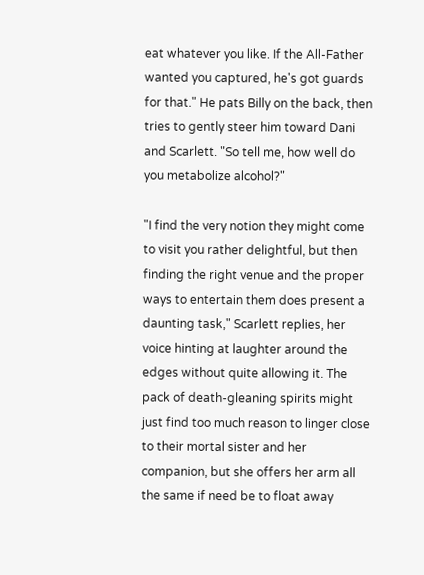eat whatever you like. If the All-Father wanted you captured, he's got guards for that." He pats Billy on the back, then tries to gently steer him toward Dani and Scarlett. "So tell me, how well do you metabolize alcohol?"

"I find the very notion they might come to visit you rather delightful, but then finding the right venue and the proper ways to entertain them does present a daunting task," Scarlett replies, her voice hinting at laughter around the edges without quite allowing it. The pack of death-gleaning spirits might just find too much reason to linger close to their mortal sister and her companion, but she offers her arm all the same if need be to float away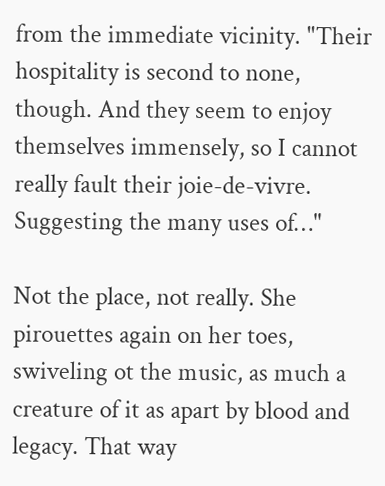from the immediate vicinity. "Their hospitality is second to none, though. And they seem to enjoy themselves immensely, so I cannot really fault their joie-de-vivre. Suggesting the many uses of…"

Not the place, not really. She pirouettes again on her toes, swiveling ot the music, as much a creature of it as apart by blood and legacy. That way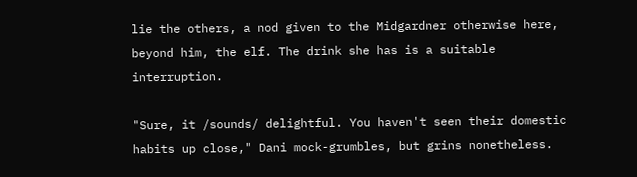lie the others, a nod given to the Midgardner otherwise here, beyond him, the elf. The drink she has is a suitable interruption.

"Sure, it /sounds/ delightful. You haven't seen their domestic habits up close," Dani mock-grumbles, but grins nonetheless.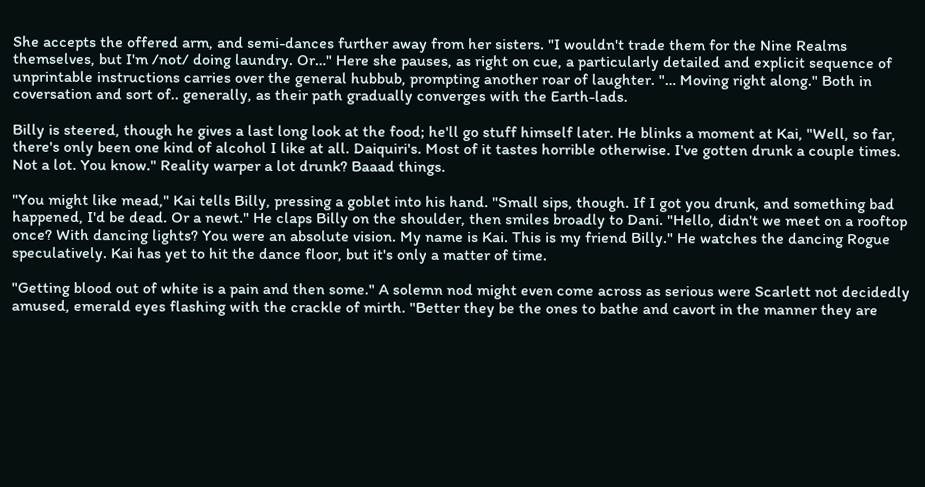She accepts the offered arm, and semi-dances further away from her sisters. "I wouldn't trade them for the Nine Realms themselves, but I'm /not/ doing laundry. Or…" Here she pauses, as right on cue, a particularly detailed and explicit sequence of unprintable instructions carries over the general hubbub, prompting another roar of laughter. "… Moving right along." Both in coversation and sort of.. generally, as their path gradually converges with the Earth-lads.

Billy is steered, though he gives a last long look at the food; he'll go stuff himself later. He blinks a moment at Kai, "Well, so far, there's only been one kind of alcohol I like at all. Daiquiri's. Most of it tastes horrible otherwise. I've gotten drunk a couple times. Not a lot. You know." Reality warper a lot drunk? Baaad things.

"You might like mead," Kai tells Billy, pressing a goblet into his hand. "Small sips, though. If I got you drunk, and something bad happened, I'd be dead. Or a newt." He claps Billy on the shoulder, then smiles broadly to Dani. "Hello, didn't we meet on a rooftop once? With dancing lights? You were an absolute vision. My name is Kai. This is my friend Billy." He watches the dancing Rogue speculatively. Kai has yet to hit the dance floor, but it's only a matter of time.

"Getting blood out of white is a pain and then some." A solemn nod might even come across as serious were Scarlett not decidedly amused, emerald eyes flashing with the crackle of mirth. "Better they be the ones to bathe and cavort in the manner they are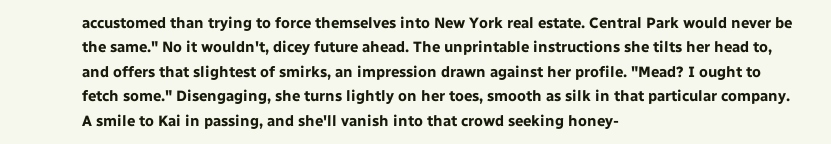accustomed than trying to force themselves into New York real estate. Central Park would never be the same." No it wouldn't, dicey future ahead. The unprintable instructions she tilts her head to, and offers that slightest of smirks, an impression drawn against her profile. "Mead? I ought to fetch some." Disengaging, she turns lightly on her toes, smooth as silk in that particular company. A smile to Kai in passing, and she'll vanish into that crowd seeking honey-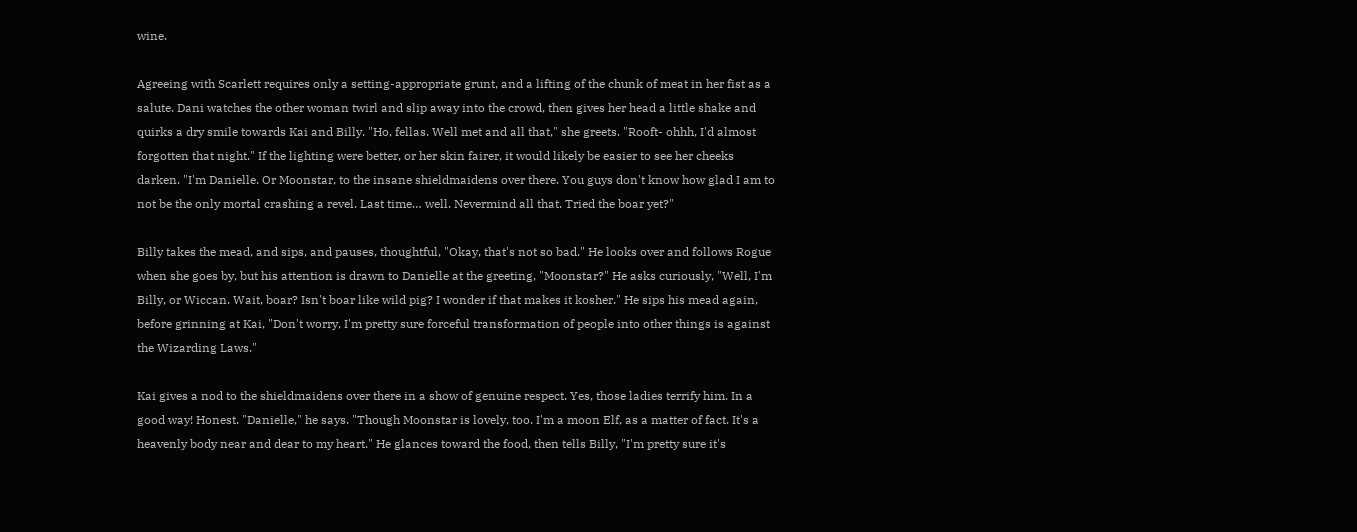wine.

Agreeing with Scarlett requires only a setting-appropriate grunt, and a lifting of the chunk of meat in her fist as a salute. Dani watches the other woman twirl and slip away into the crowd, then gives her head a little shake and quirks a dry smile towards Kai and Billy. "Ho, fellas. Well met and all that," she greets. "Rooft- ohhh, I'd almost forgotten that night." If the lighting were better, or her skin fairer, it would likely be easier to see her cheeks darken. "I'm Danielle. Or Moonstar, to the insane shieldmaidens over there. You guys don't know how glad I am to not be the only mortal crashing a revel. Last time… well. Nevermind all that. Tried the boar yet?"

Billy takes the mead, and sips, and pauses, thoughtful, "Okay, that's not so bad." He looks over and follows Rogue when she goes by, but his attention is drawn to Danielle at the greeting, "Moonstar?" He asks curiously, "Well, I'm Billy, or Wiccan. Wait, boar? Isn't boar like wild pig? I wonder if that makes it kosher." He sips his mead again, before grinning at Kai, "Don't worry, I'm pretty sure forceful transformation of people into other things is against the Wizarding Laws."

Kai gives a nod to the shieldmaidens over there in a show of genuine respect. Yes, those ladies terrify him. In a good way! Honest. "Danielle," he says. "Though Moonstar is lovely, too. I'm a moon Elf, as a matter of fact. It's a heavenly body near and dear to my heart." He glances toward the food, then tells Billy, "I'm pretty sure it's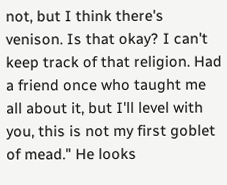not, but I think there's venison. Is that okay? I can't keep track of that religion. Had a friend once who taught me all about it, but I'll level with you, this is not my first goblet of mead." He looks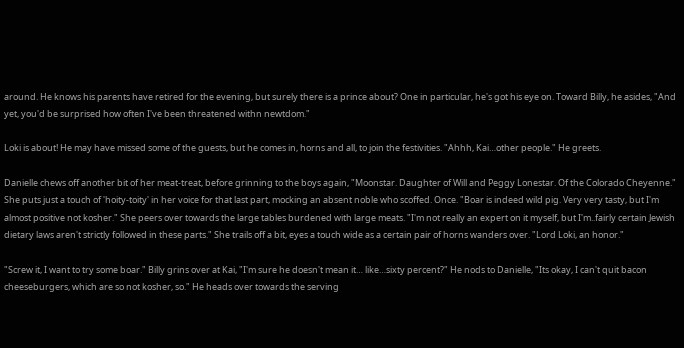around. He knows his parents have retired for the evening, but surely there is a prince about? One in particular, he's got his eye on. Toward Billy, he asides, "And yet, you'd be surprised how often I've been threatened withn newtdom."

Loki is about! He may have missed some of the guests, but he comes in, horns and all, to join the festivities. "Ahhh, Kai…other people." He greets.

Danielle chews off another bit of her meat-treat, before grinning to the boys again, "Moonstar. Daughter of Will and Peggy Lonestar. Of the Colorado Cheyenne." She puts just a touch of 'hoity-toity' in her voice for that last part, mocking an absent noble who scoffed. Once. "Boar is indeed wild pig. Very very tasty, but I'm almost positive not kosher." She peers over towards the large tables burdened with large meats. "I'm not really an expert on it myself, but I'm..fairly certain Jewish dietary laws aren't strictly followed in these parts." She trails off a bit, eyes a touch wide as a certain pair of horns wanders over. "Lord Loki, an honor."

"Screw it, I want to try some boar." Billy grins over at Kai, "I'm sure he doesn't mean it… like…sixty percent?" He nods to Danielle, "Its okay, I can't quit bacon cheeseburgers, which are so not kosher, so." He heads over towards the serving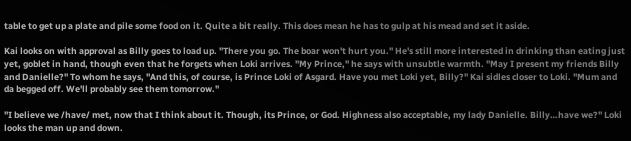table to get up a plate and pile some food on it. Quite a bit really. This does mean he has to gulp at his mead and set it aside.

Kai looks on with approval as Billy goes to load up. "There you go. The boar won't hurt you." He's still more interested in drinking than eating just yet, goblet in hand, though even that he forgets when Loki arrives. "My Prince," he says with unsubtle warmth. "May I present my friends Billy and Danielle?" To whom he says, "And this, of course, is Prince Loki of Asgard. Have you met Loki yet, Billy?" Kai sidles closer to Loki. "Mum and da begged off. We'll probably see them tomorrow."

"I believe we /have/ met, now that I think about it. Though, its Prince, or God. Highness also acceptable, my lady Danielle. Billy…have we?" Loki looks the man up and down.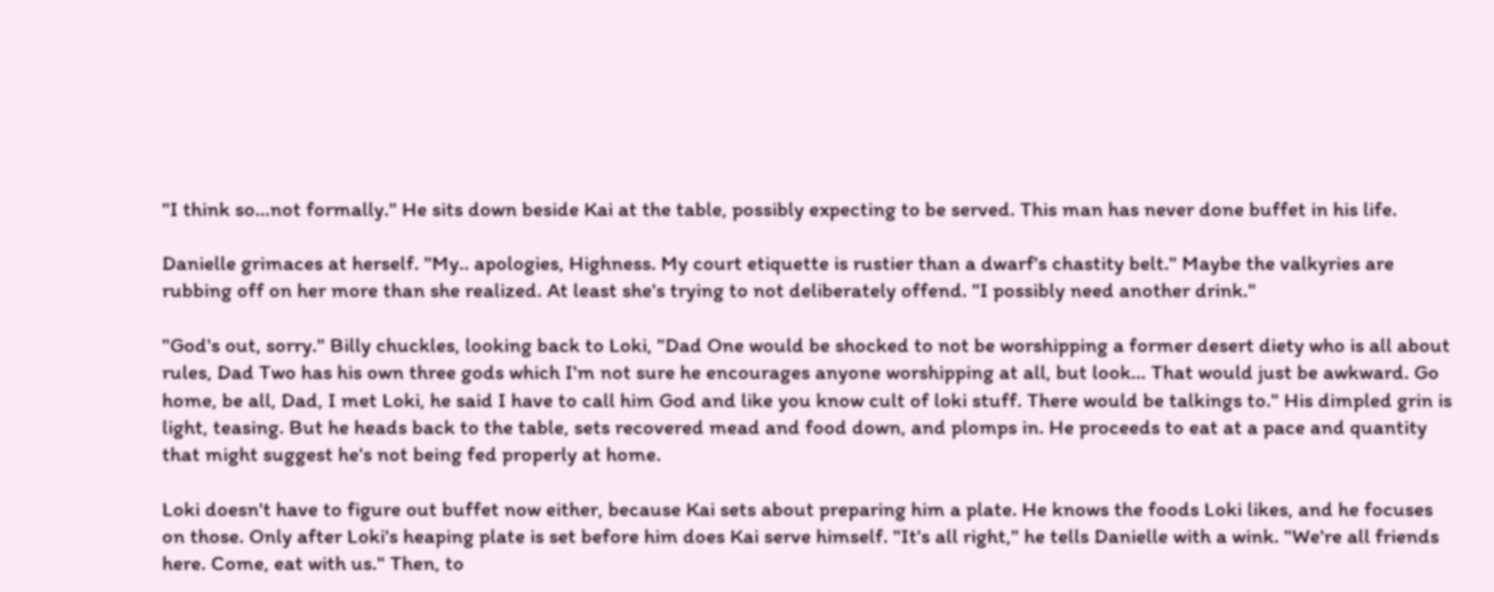"I think so…not formally." He sits down beside Kai at the table, possibly expecting to be served. This man has never done buffet in his life.

Danielle grimaces at herself. "My.. apologies, Highness. My court etiquette is rustier than a dwarf's chastity belt." Maybe the valkyries are rubbing off on her more than she realized. At least she's trying to not deliberately offend. "I possibly need another drink."

"God's out, sorry." Billy chuckles, looking back to Loki, "Dad One would be shocked to not be worshipping a former desert diety who is all about rules, Dad Two has his own three gods which I'm not sure he encourages anyone worshipping at all, but look… That would just be awkward. Go home, be all, Dad, I met Loki, he said I have to call him God and like you know cult of loki stuff. There would be talkings to." His dimpled grin is light, teasing. But he heads back to the table, sets recovered mead and food down, and plomps in. He proceeds to eat at a pace and quantity that might suggest he's not being fed properly at home.

Loki doesn't have to figure out buffet now either, because Kai sets about preparing him a plate. He knows the foods Loki likes, and he focuses on those. Only after Loki's heaping plate is set before him does Kai serve himself. "It's all right," he tells Danielle with a wink. "We're all friends here. Come, eat with us." Then, to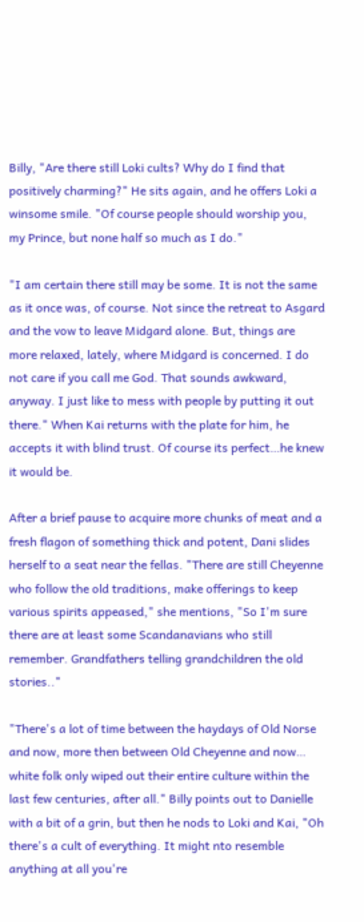Billy, "Are there still Loki cults? Why do I find that positively charming?" He sits again, and he offers Loki a winsome smile. "Of course people should worship you, my Prince, but none half so much as I do."

"I am certain there still may be some. It is not the same as it once was, of course. Not since the retreat to Asgard and the vow to leave Midgard alone. But, things are more relaxed, lately, where Midgard is concerned. I do not care if you call me God. That sounds awkward, anyway. I just like to mess with people by putting it out there." When Kai returns with the plate for him, he accepts it with blind trust. Of course its perfect…he knew it would be.

After a brief pause to acquire more chunks of meat and a fresh flagon of something thick and potent, Dani slides herself to a seat near the fellas. "There are still Cheyenne who follow the old traditions, make offerings to keep various spirits appeased," she mentions, "So I'm sure there are at least some Scandanavians who still remember. Grandfathers telling grandchildren the old stories.."

"There's a lot of time between the haydays of Old Norse and now, more then between Old Cheyenne and now… white folk only wiped out their entire culture within the last few centuries, after all." Billy points out to Danielle with a bit of a grin, but then he nods to Loki and Kai, "Oh there's a cult of everything. It might nto resemble anything at all you're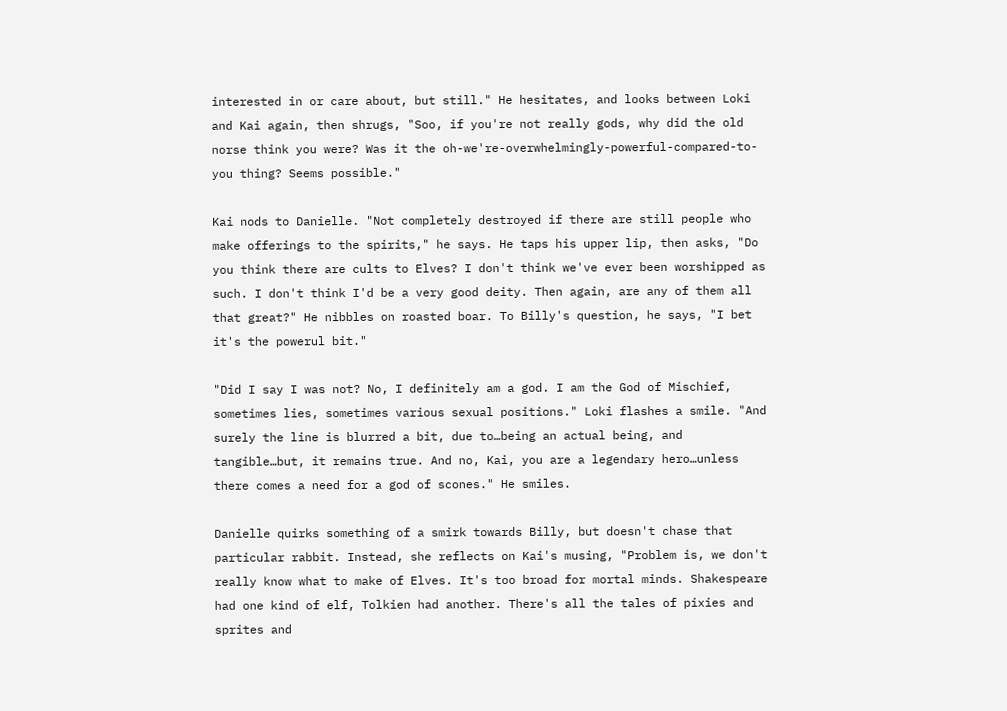interested in or care about, but still." He hesitates, and looks between Loki and Kai again, then shrugs, "Soo, if you're not really gods, why did the old norse think you were? Was it the oh-we're-overwhelmingly-powerful-compared-to-you thing? Seems possible."

Kai nods to Danielle. "Not completely destroyed if there are still people who make offerings to the spirits," he says. He taps his upper lip, then asks, "Do you think there are cults to Elves? I don't think we've ever been worshipped as such. I don't think I'd be a very good deity. Then again, are any of them all that great?" He nibbles on roasted boar. To Billy's question, he says, "I bet it's the powerul bit."

"Did I say I was not? No, I definitely am a god. I am the God of Mischief, sometimes lies, sometimes various sexual positions." Loki flashes a smile. "And surely the line is blurred a bit, due to…being an actual being, and tangible…but, it remains true. And no, Kai, you are a legendary hero…unless there comes a need for a god of scones." He smiles.

Danielle quirks something of a smirk towards Billy, but doesn't chase that particular rabbit. Instead, she reflects on Kai's musing, "Problem is, we don't really know what to make of Elves. It's too broad for mortal minds. Shakespeare had one kind of elf, Tolkien had another. There's all the tales of pixies and sprites and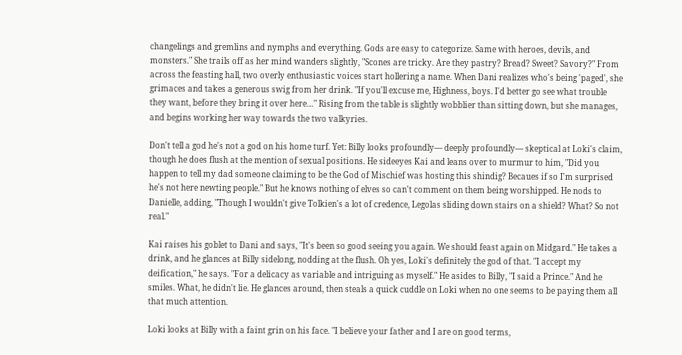changelings and gremlins and nymphs and everything. Gods are easy to categorize. Same with heroes, devils, and monsters." She trails off as her mind wanders slightly, "Scones are tricky. Are they pastry? Bread? Sweet? Savory?" From across the feasting hall, two overly enthusiastic voices start hollering a name. When Dani realizes who's being 'paged', she grimaces and takes a generous swig from her drink. "If you'll excuse me, Highness, boys. I'd better go see what trouble they want, before they bring it over here…" Rising from the table is slightly wobblier than sitting down, but she manages, and begins working her way towards the two valkyries.

Don't tell a god he's not a god on his home turf. Yet: Billy looks profoundly— deeply profoundly— skeptical at Loki's claim, though he does flush at the mention of sexual positions. He sideeyes Kai and leans over to murmur to him, "Did you happen to tell my dad someone claiming to be the God of Mischief was hosting this shindig? Becaues if so I'm surprised he's not here newting people." But he knows nothing of elves so can't comment on them being worshipped. He nods to Danielle, adding, "Though I wouldn't give Tolkien's a lot of credence, Legolas sliding down stairs on a shield? What? So not real."

Kai raises his goblet to Dani and says, "It's been so good seeing you again. We should feast again on Midgard." He takes a drink, and he glances at Billy sidelong, nodding at the flush. Oh yes, Loki's definitely the god of that. "I accept my deification," he says. "For a delicacy as variable and intriguing as myself." He asides to Billy, "I said a Prince." And he smiles. What, he didn't lie. He glances around, then steals a quick cuddle on Loki when no one seems to be paying them all that much attention.

Loki looks at Billy with a faint grin on his face. "I believe your father and I are on good terms,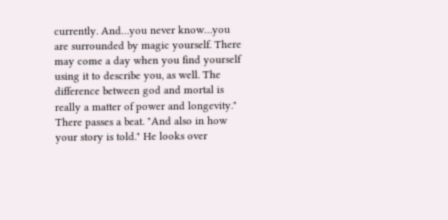currently. And…you never know…you are surrounded by magic yourself. There may come a day when you find yourself using it to describe you, as well. The difference between god and mortal is really a matter of power and longevity." There passes a beat. "And also in how your story is told." He looks over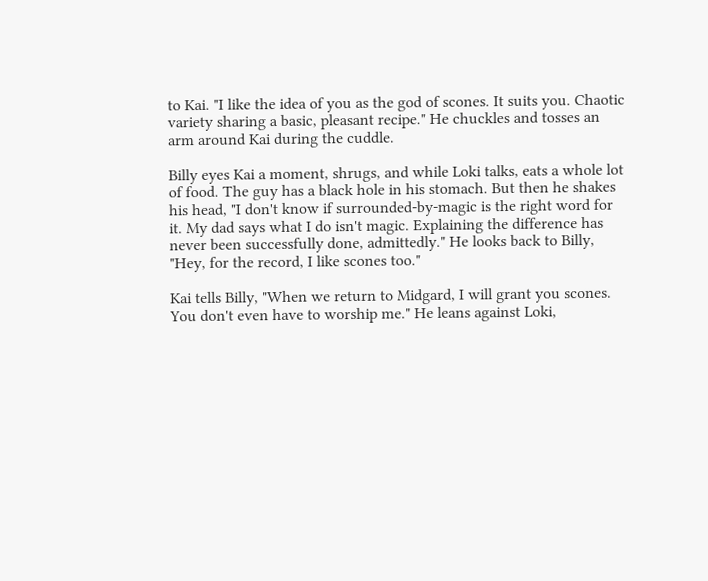to Kai. "I like the idea of you as the god of scones. It suits you. Chaotic variety sharing a basic, pleasant recipe." He chuckles and tosses an arm around Kai during the cuddle.

Billy eyes Kai a moment, shrugs, and while Loki talks, eats a whole lot of food. The guy has a black hole in his stomach. But then he shakes his head, "I don't know if surrounded-by-magic is the right word for it. My dad says what I do isn't magic. Explaining the difference has never been successfully done, admittedly." He looks back to Billy, "Hey, for the record, I like scones too."

Kai tells Billy, "When we return to Midgard, I will grant you scones. You don't even have to worship me." He leans against Loki,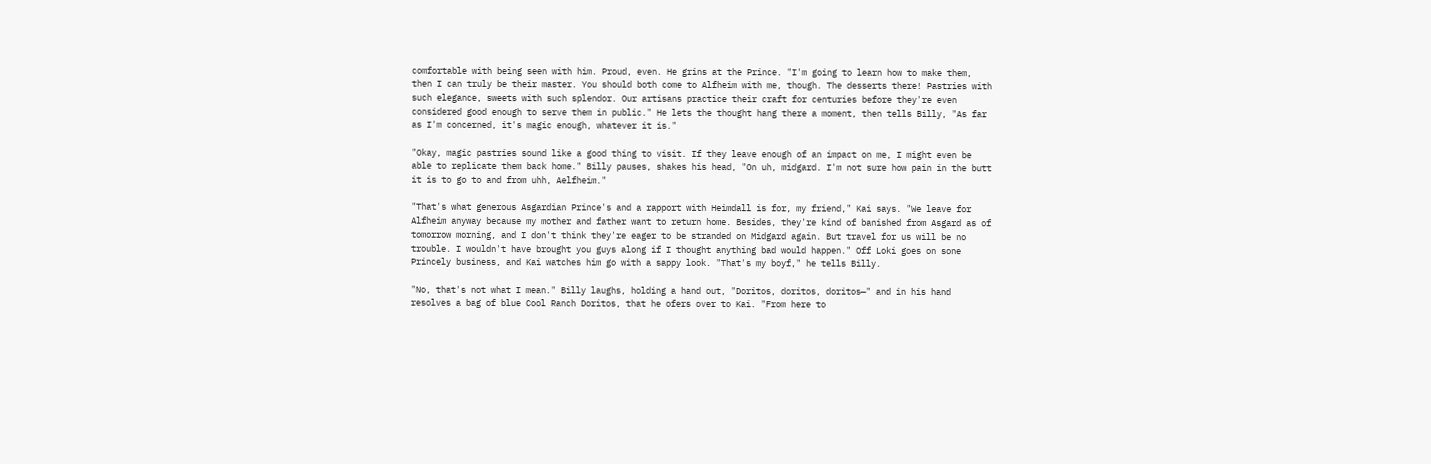comfortable with being seen with him. Proud, even. He grins at the Prince. "I'm going to learn how to make them, then I can truly be their master. You should both come to Alfheim with me, though. The desserts there! Pastries with such elegance, sweets with such splendor. Our artisans practice their craft for centuries before they're even considered good enough to serve them in public." He lets the thought hang there a moment, then tells Billy, "As far as I'm concerned, it's magic enough, whatever it is."

"Okay, magic pastries sound like a good thing to visit. If they leave enough of an impact on me, I might even be able to replicate them back home." Billy pauses, shakes his head, "On uh, midgard. I'm not sure how pain in the butt it is to go to and from uhh, Aelfheim."

"That's what generous Asgardian Prince's and a rapport with Heimdall is for, my friend," Kai says. "We leave for Alfheim anyway because my mother and father want to return home. Besides, they're kind of banished from Asgard as of tomorrow morning, and I don't think they're eager to be stranded on Midgard again. But travel for us will be no trouble. I wouldn't have brought you guys along if I thought anything bad would happen." Off Loki goes on sone Princely business, and Kai watches him go with a sappy look. "That's my boyf," he tells Billy.

"No, that's not what I mean." Billy laughs, holding a hand out, "Doritos, doritos, doritos—" and in his hand resolves a bag of blue Cool Ranch Doritos, that he ofers over to Kai. "From here to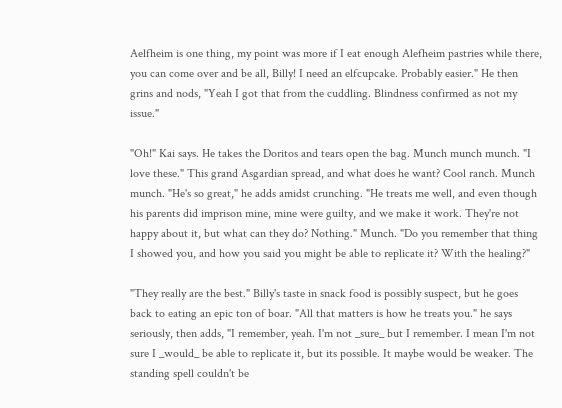Aelfheim is one thing, my point was more if I eat enough Alefheim pastries while there, you can come over and be all, Billy! I need an elfcupcake. Probably easier." He then grins and nods, "Yeah I got that from the cuddling. Blindness confirmed as not my issue."

"Oh!" Kai says. He takes the Doritos and tears open the bag. Munch munch munch. "I love these." This grand Asgardian spread, and what does he want? Cool ranch. Munch munch. "He's so great," he adds amidst crunching. "He treats me well, and even though his parents did imprison mine, mine were guilty, and we make it work. They're not happy about it, but what can they do? Nothing." Munch. "Do you remember that thing I showed you, and how you said you might be able to replicate it? With the healing?"

"They really are the best." Billy's taste in snack food is possibly suspect, but he goes back to eating an epic ton of boar. "All that matters is how he treats you." he says seriously, then adds, "I remember, yeah. I'm not _sure_ but I remember. I mean I'm not sure I _would_ be able to replicate it, but its possible. It maybe would be weaker. The standing spell couldn't be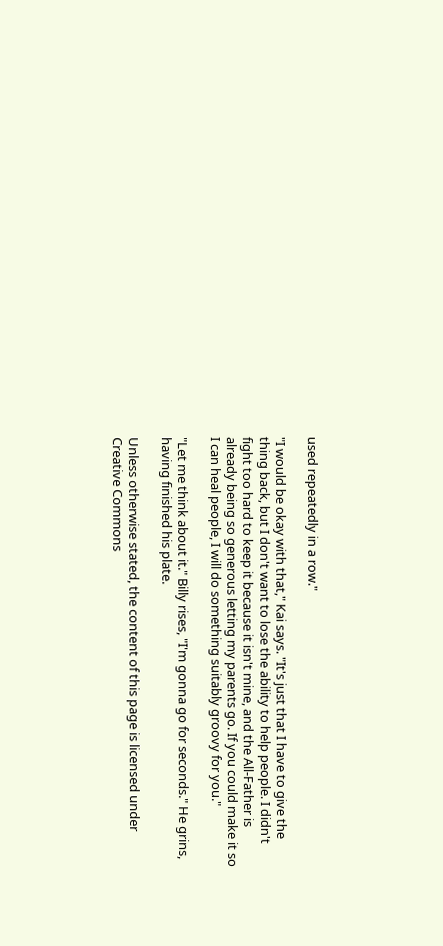used repeatedly in a row."

"I would be okay with that," Kai says. "It's just that I have to give the thing back, but I don't want to lose the ability to help people. I didn't fight too hard to keep it because it isn't mine, and the All-Father is already being so generous letting my parents go. If you could make it so I can heal people, I will do something suitably groovy for you."

"Let me think about it." Billy rises, "I'm gonna go for seconds." He grins, having finished his plate.

Unless otherwise stated, the content of this page is licensed under Creative Commons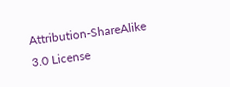Attribution-ShareAlike 3.0 License